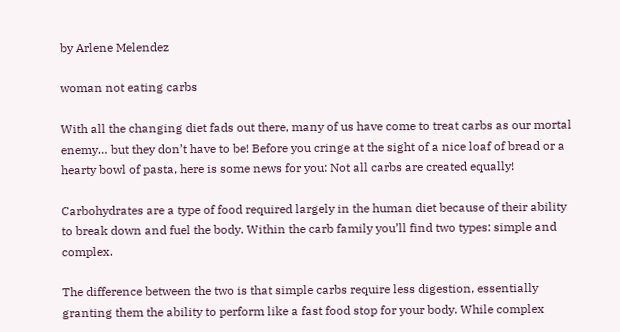by Arlene Melendez

woman not eating carbs

With all the changing diet fads out there, many of us have come to treat carbs as our mortal enemy… but they don’t have to be! Before you cringe at the sight of a nice loaf of bread or a hearty bowl of pasta, here is some news for you: Not all carbs are created equally!

Carbohydrates are a type of food required largely in the human diet because of their ability to break down and fuel the body. Within the carb family you’ll find two types: simple and complex.

The difference between the two is that simple carbs require less digestion, essentially granting them the ability to perform like a fast food stop for your body. While complex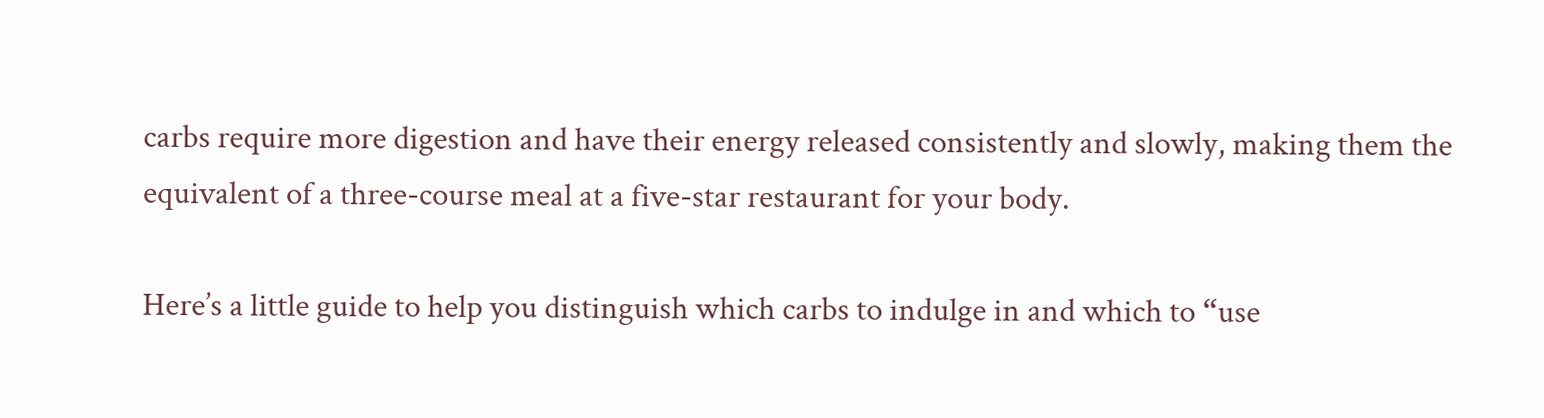carbs require more digestion and have their energy released consistently and slowly, making them the equivalent of a three-course meal at a five-star restaurant for your body.

Here’s a little guide to help you distinguish which carbs to indulge in and which to “use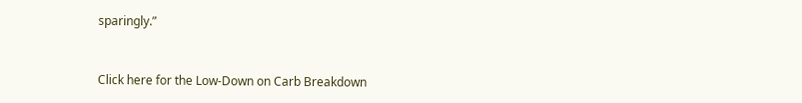sparingly.”


Click here for the Low-Down on Carb Breakdown